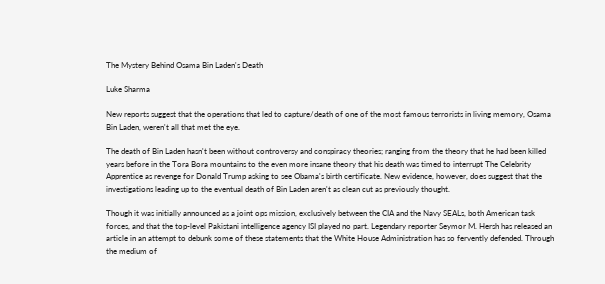The Mystery Behind Osama Bin Laden's Death

Luke Sharma

New reports suggest that the operations that led to capture/death of one of the most famous terrorists in living memory, Osama Bin Laden, weren't all that met the eye.

The death of Bin Laden hasn't been without controversy and conspiracy theories; ranging from the theory that he had been killed years before in the Tora Bora mountains to the even more insane theory that his death was timed to interrupt The Celebrity Apprentice as revenge for Donald Trump asking to see Obama's birth certificate. New evidence, however, does suggest that the investigations leading up to the eventual death of Bin Laden aren't as clean cut as previously thought.

Though it was initially announced as a joint ops mission, exclusively between the CIA and the Navy SEALs, both American task forces, and that the top-level Pakistani intelligence agency ISI played no part. Legendary reporter Seymor M. Hersh has released an article in an attempt to debunk some of these statements that the White House Administration has so fervently defended. Through the medium of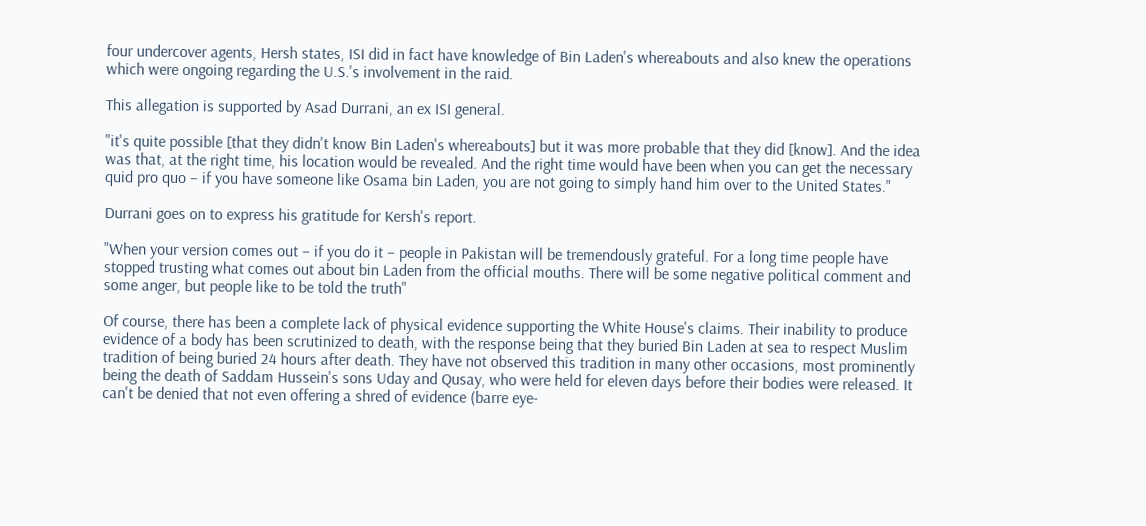four undercover agents, Hersh states, ISI did in fact have knowledge of Bin Laden's whereabouts and also knew the operations which were ongoing regarding the U.S.'s involvement in the raid.

This allegation is supported by Asad Durrani, an ex ISI general.

"it's quite possible [that they didn't know Bin Laden's whereabouts] but it was more probable that they did [know]. And the idea was that, at the right time, his location would be revealed. And the right time would have been when you can get the necessary quid pro quo – if you have someone like Osama bin Laden, you are not going to simply hand him over to the United States."

Durrani goes on to express his gratitude for Kersh's report.

"When your version comes out – if you do it – people in Pakistan will be tremendously grateful. For a long time people have stopped trusting what comes out about bin Laden from the official mouths. There will be some negative political comment and some anger, but people like to be told the truth"

Of course, there has been a complete lack of physical evidence supporting the White House's claims. Their inability to produce evidence of a body has been scrutinized to death, with the response being that they buried Bin Laden at sea to respect Muslim tradition of being buried 24 hours after death. They have not observed this tradition in many other occasions, most prominently being the death of Saddam Hussein's sons Uday and Qusay, who were held for eleven days before their bodies were released. It can't be denied that not even offering a shred of evidence (barre eye-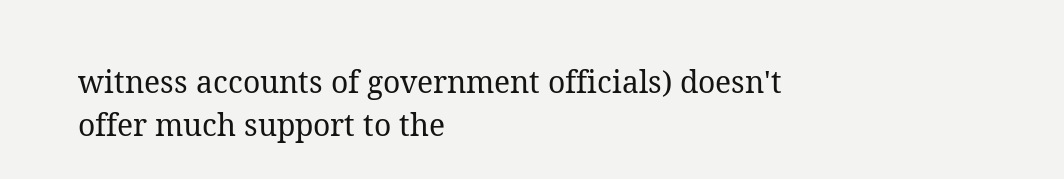witness accounts of government officials) doesn't offer much support to the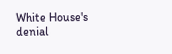White House's denial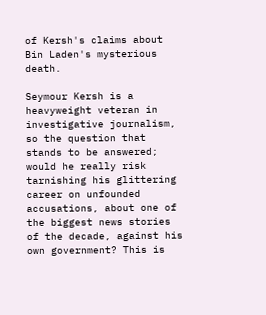of Kersh's claims about Bin Laden's mysterious death.

Seymour Kersh is a heavyweight veteran in investigative journalism, so the question that stands to be answered; would he really risk tarnishing his glittering career on unfounded accusations, about one of the biggest news stories of the decade, against his own government? This is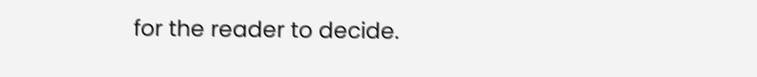for the reader to decide.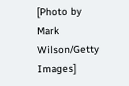[Photo by Mark Wilson/Getty Images]